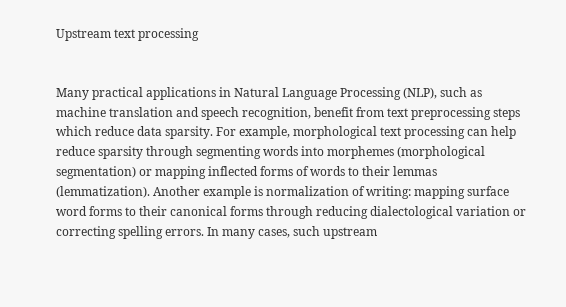Upstream text processing


Many practical applications in Natural Language Processing (NLP), such as machine translation and speech recognition, benefit from text preprocessing steps which reduce data sparsity. For example, morphological text processing can help reduce sparsity through segmenting words into morphemes (morphological segmentation) or mapping inflected forms of words to their lemmas (lemmatization). Another example is normalization of writing: mapping surface word forms to their canonical forms through reducing dialectological variation or correcting spelling errors. In many cases, such upstream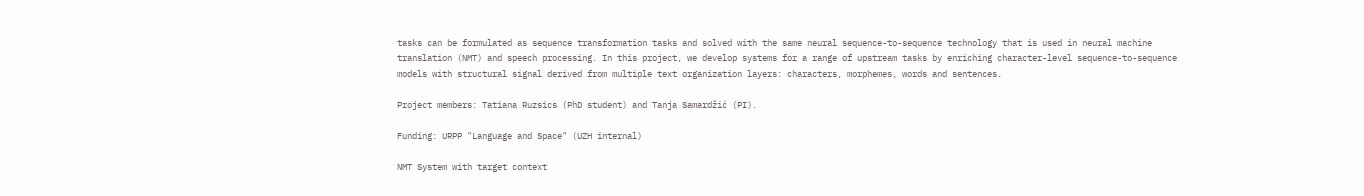tasks can be formulated as sequence transformation tasks and solved with the same neural sequence-to-sequence technology that is used in neural machine translation (NMT) and speech processing. In this project, we develop systems for a range of upstream tasks by enriching character-level sequence-to-sequence models with structural signal derived from multiple text organization layers: characters, morphemes, words and sentences.

Project members: Tatiana Ruzsics (PhD student) and Tanja Samardžić (PI).

Funding: URPP "Language and Space" (UZH internal)

NMT System with target context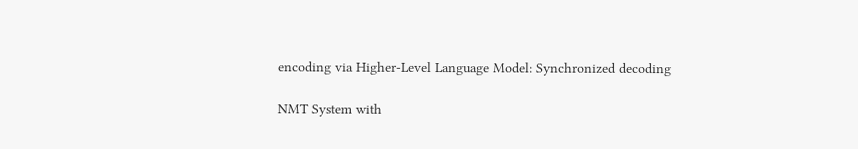encoding via Higher-Level Language Model: Synchronized decoding

NMT System with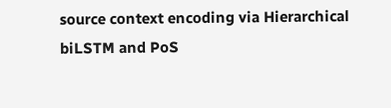source context encoding via Hierarchical biLSTM and PoS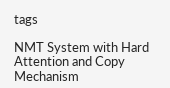tags

NMT System with Hard Attention and Copy Mechanism